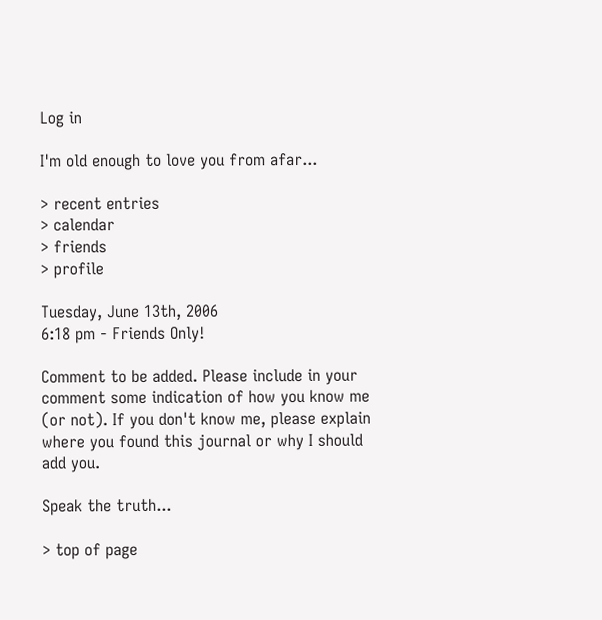Log in

I'm old enough to love you from afar...

> recent entries
> calendar
> friends
> profile

Tuesday, June 13th, 2006
6:18 pm - Friends Only!

Comment to be added. Please include in your comment some indication of how you know me (or not). If you don't know me, please explain where you found this journal or why I should add you.

Speak the truth...

> top of page